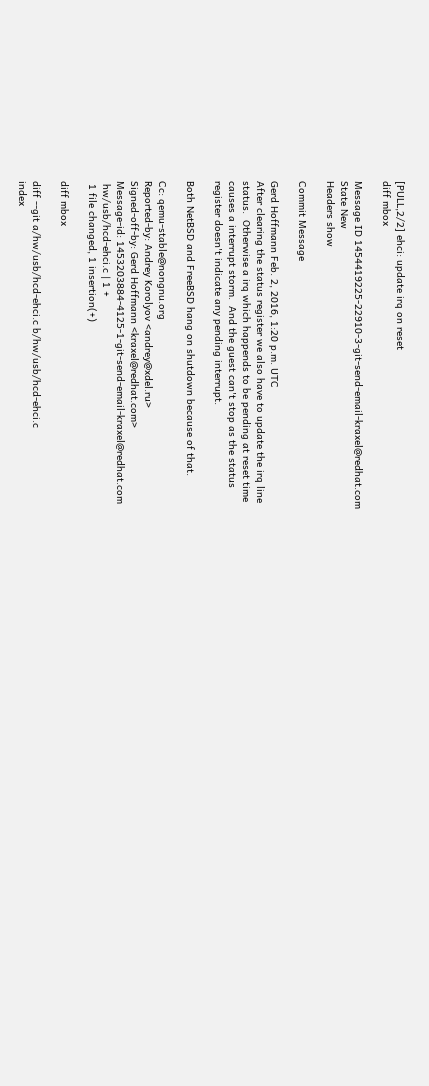[PULL,2/2] ehci: update irq on reset
diff mbox

Message ID 1454419225-22910-3-git-send-email-kraxel@redhat.com
State New
Headers show

Commit Message

Gerd Hoffmann Feb. 2, 2016, 1:20 p.m. UTC
After clearing the status register we also have to update the irq line
status.  Otherwise a irq which happends to be pending at reset time
causes a interrupt storm.  And the guest can't stop as the status
register doesn't indicate any pending interrupt.

Both NetBSD and FreeBSD hang on shutdown because of that.

Cc: qemu-stable@nongnu.org
Reported-by: Andrey Korolyov <andrey@xdel.ru>
Signed-off-by: Gerd Hoffmann <kraxel@redhat.com>
Message-id: 1453203884-4125-1-git-send-email-kraxel@redhat.com
 hw/usb/hcd-ehci.c | 1 +
 1 file changed, 1 insertion(+)

diff mbox

diff --git a/hw/usb/hcd-ehci.c b/hw/usb/hcd-ehci.c
index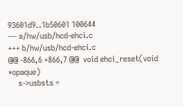93601d9..1b50601 100644
--- a/hw/usb/hcd-ehci.c
+++ b/hw/usb/hcd-ehci.c
@@ -866,6 +866,7 @@  void ehci_reset(void *opaque)
     s->usbsts =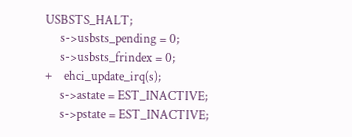USBSTS_HALT;
     s->usbsts_pending = 0;
     s->usbsts_frindex = 0;
+    ehci_update_irq(s);
     s->astate = EST_INACTIVE;
     s->pstate = EST_INACTIVE;